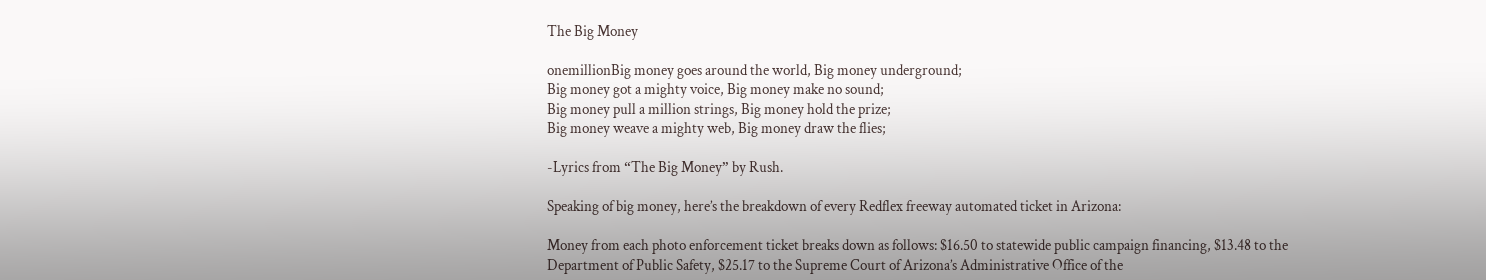The Big Money

onemillionBig money goes around the world, Big money underground;
Big money got a mighty voice, Big money make no sound;
Big money pull a million strings, Big money hold the prize;
Big money weave a mighty web, Big money draw the flies;

-Lyrics from “The Big Money” by Rush.

Speaking of big money, here’s the breakdown of every Redflex freeway automated ticket in Arizona:

Money from each photo enforcement ticket breaks down as follows: $16.50 to statewide public campaign financing, $13.48 to the Department of Public Safety, $25.17 to the Supreme Court of Arizona’s Administrative Office of the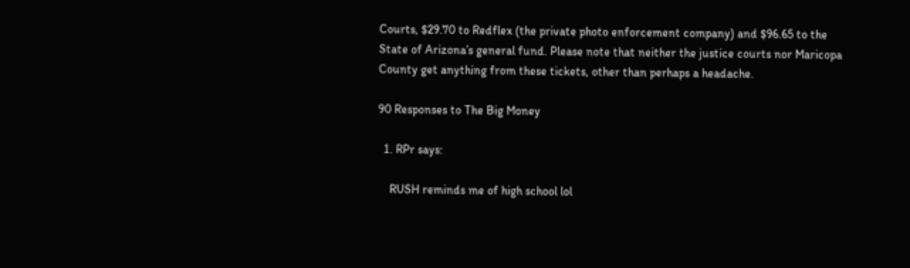Courts, $29.70 to Redflex (the private photo enforcement company) and $96.65 to the State of Arizona’s general fund. Please note that neither the justice courts nor Maricopa County get anything from these tickets, other than perhaps a headache.

90 Responses to The Big Money

  1. RPr says:

    RUSH reminds me of high school lol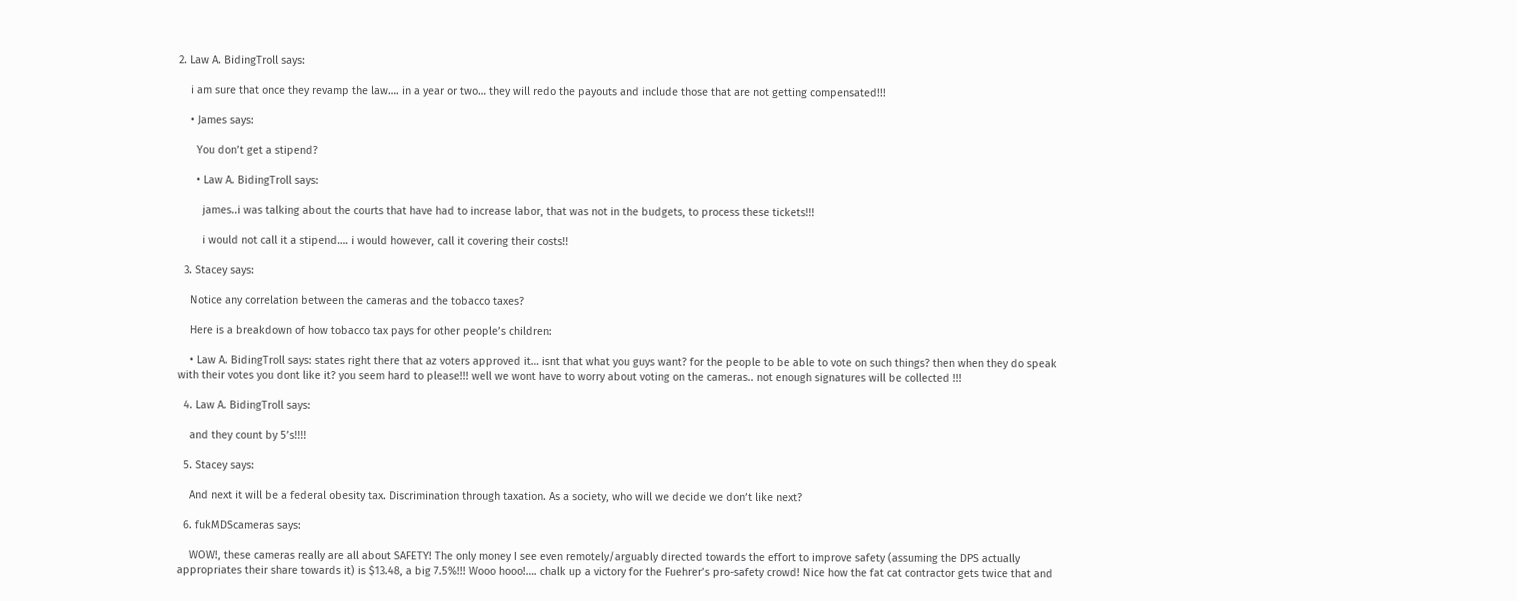2. Law A. BidingTroll says:

    i am sure that once they revamp the law…. in a year or two… they will redo the payouts and include those that are not getting compensated!!!

    • James says:

      You don’t get a stipend?

      • Law A. BidingTroll says:

        james..i was talking about the courts that have had to increase labor, that was not in the budgets, to process these tickets!!!

        i would not call it a stipend…. i would however, call it covering their costs!!

  3. Stacey says:

    Notice any correlation between the cameras and the tobacco taxes?

    Here is a breakdown of how tobacco tax pays for other people’s children:

    • Law A. BidingTroll says: states right there that az voters approved it… isnt that what you guys want? for the people to be able to vote on such things? then when they do speak with their votes you dont like it? you seem hard to please!!! well we wont have to worry about voting on the cameras.. not enough signatures will be collected !!!

  4. Law A. BidingTroll says:

    and they count by 5’s!!!!

  5. Stacey says:

    And next it will be a federal obesity tax. Discrimination through taxation. As a society, who will we decide we don’t like next?

  6. fukMDScameras says:

    WOW!, these cameras really are all about SAFETY! The only money I see even remotely/arguably directed towards the effort to improve safety (assuming the DPS actually appropriates their share towards it) is $13.48, a big 7.5%!!! Wooo hooo!…. chalk up a victory for the Fuehrer’s pro-safety crowd! Nice how the fat cat contractor gets twice that and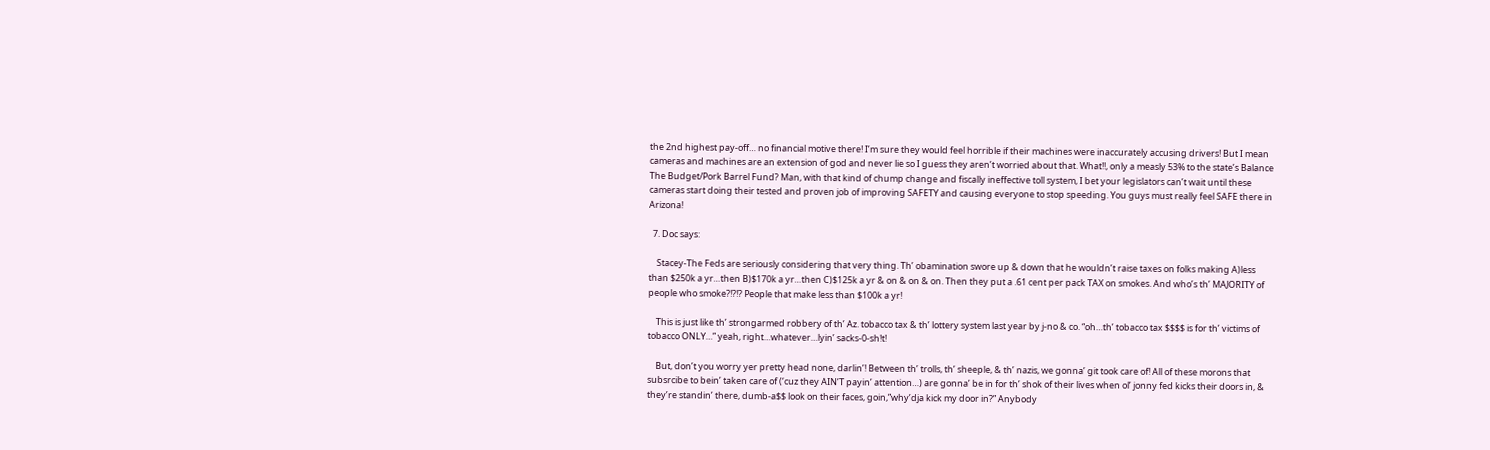the 2nd highest pay-off… no financial motive there! I’m sure they would feel horrible if their machines were inaccurately accusing drivers! But I mean cameras and machines are an extension of god and never lie so I guess they aren’t worried about that. What!!, only a measly 53% to the state’s Balance The Budget/Pork Barrel Fund? Man, with that kind of chump change and fiscally ineffective toll system, I bet your legislators can’t wait until these cameras start doing their tested and proven job of improving SAFETY and causing everyone to stop speeding. You guys must really feel SAFE there in Arizona!

  7. Doc says:

    Stacey-The Feds are seriously considering that very thing. Th’ obamination swore up & down that he wouldn’t raise taxes on folks making A)less than $250k a yr…then B)$170k a yr…then C)$125k a yr & on & on & on. Then they put a .61 cent per pack TAX on smokes. And who’s th’ MAJORITY of people who smoke?!?!? People that make less than $100k a yr!

    This is just like th’ strongarmed robbery of th’ Az. tobacco tax & th’ lottery system last year by j-no & co. “oh…th’ tobacco tax $$$$ is for th’ victims of tobacco ONLY…” yeah, right…whatever…lyin’ sacks-0-sh!t!

    But, don’t you worry yer pretty head none, darlin’! Between th’ trolls, th’ sheeple, & th’ nazis, we gonna’ git took care of! All of these morons that subsrcibe to bein’ taken care of (‘cuz they AIN’T payin’ attention…) are gonna’ be in for th’ shok of their lives when ol’ jonny fed kicks their doors in, & they’re standin’ there, dumb-a$$ look on their faces, goin,”why’dja kick my door in?” Anybody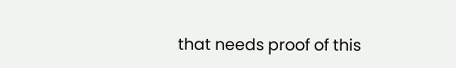that needs proof of this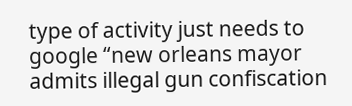type of activity just needs to google “new orleans mayor admits illegal gun confiscation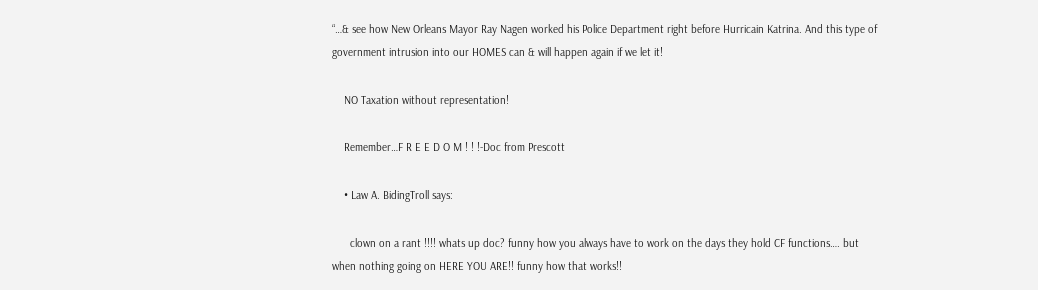“…& see how New Orleans Mayor Ray Nagen worked his Police Department right before Hurricain Katrina. And this type of government intrusion into our HOMES can & will happen again if we let it!

    NO Taxation without representation!

    Remember…F R E E D O M ! ! !-Doc from Prescott

    • Law A. BidingTroll says:

      clown on a rant !!!! whats up doc? funny how you always have to work on the days they hold CF functions…. but when nothing going on HERE YOU ARE!! funny how that works!!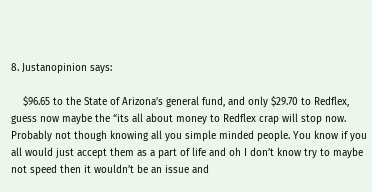8. Justanopinion says:

    $96.65 to the State of Arizona’s general fund, and only $29.70 to Redflex, guess now maybe the “its all about money to Redflex crap will stop now. Probably not though knowing all you simple minded people. You know if you all would just accept them as a part of life and oh I don’t know try to maybe not speed then it wouldn’t be an issue and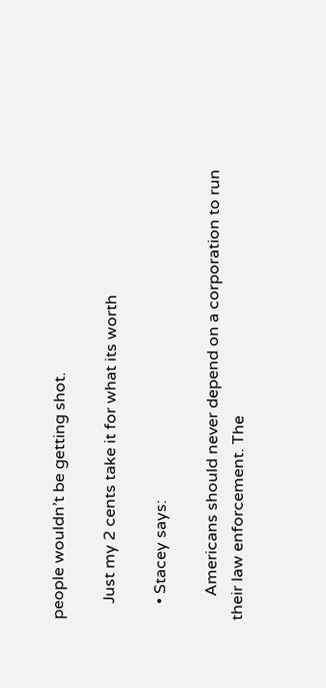people wouldn’t be getting shot.

    Just my 2 cents take it for what its worth

    • Stacey says:

      Americans should never depend on a corporation to run their law enforcement. The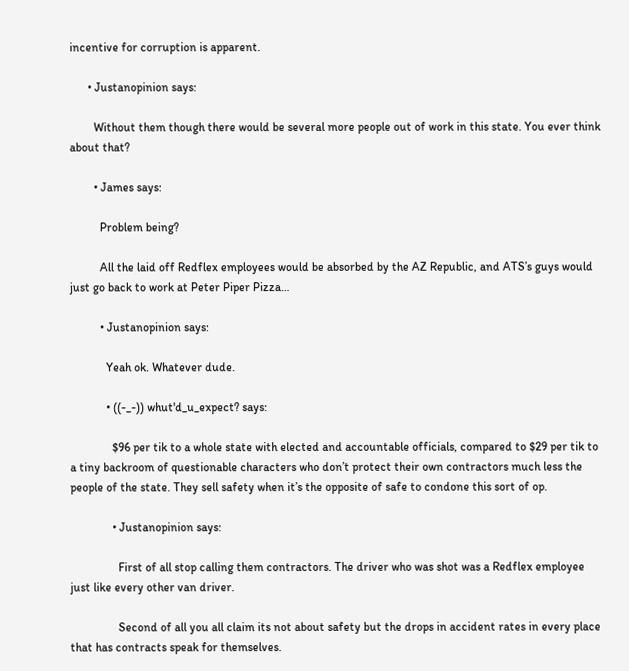incentive for corruption is apparent.

      • Justanopinion says:

        Without them though there would be several more people out of work in this state. You ever think about that?

        • James says:

          Problem being?

          All the laid off Redflex employees would be absorbed by the AZ Republic, and ATS’s guys would just go back to work at Peter Piper Pizza…

          • Justanopinion says:

            Yeah ok. Whatever dude.

            • ((-_-)) whut'd_u_expect? says:

              $96 per tik to a whole state with elected and accountable officials, compared to $29 per tik to a tiny backroom of questionable characters who don’t protect their own contractors much less the people of the state. They sell safety when it’s the opposite of safe to condone this sort of op.

              • Justanopinion says:

                First of all stop calling them contractors. The driver who was shot was a Redflex employee just like every other van driver.

                Second of all you all claim its not about safety but the drops in accident rates in every place that has contracts speak for themselves.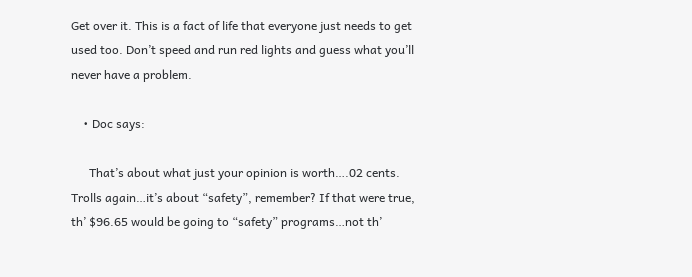Get over it. This is a fact of life that everyone just needs to get used too. Don’t speed and run red lights and guess what you’ll never have a problem.

    • Doc says:

      That’s about what just your opinion is worth….02 cents. Trolls again…it’s about “safety”, remember? If that were true, th’ $96.65 would be going to “safety” programs…not th’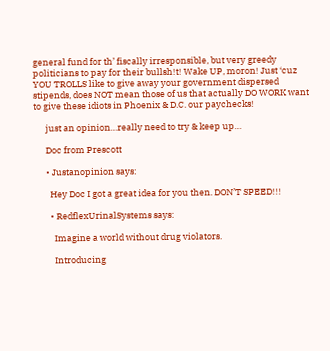general fund for th’ fiscally irresponsible, but very greedy politicians to pay for their bullsh!t! Wake UP, moron! Just ‘cuz YOU TROLLS like to give away your government dispersed stipends, does NOT mean those of us that actually DO WORK want to give these idiots in Phoenix & D.C. our paychecks!

      just an opinion…really need to try & keep up…

      Doc from Prescott

      • Justanopinion says:

        Hey Doc I got a great idea for you then. DON’T SPEED!!!

        • RedflexUrinalSystems says:

          Imagine a world without drug violators.

          Introducing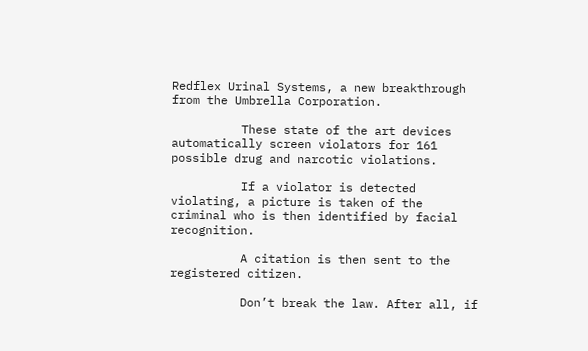Redflex Urinal Systems, a new breakthrough from the Umbrella Corporation.

          These state of the art devices automatically screen violators for 161 possible drug and narcotic violations.

          If a violator is detected violating, a picture is taken of the criminal who is then identified by facial recognition.

          A citation is then sent to the registered citizen.

          Don’t break the law. After all, if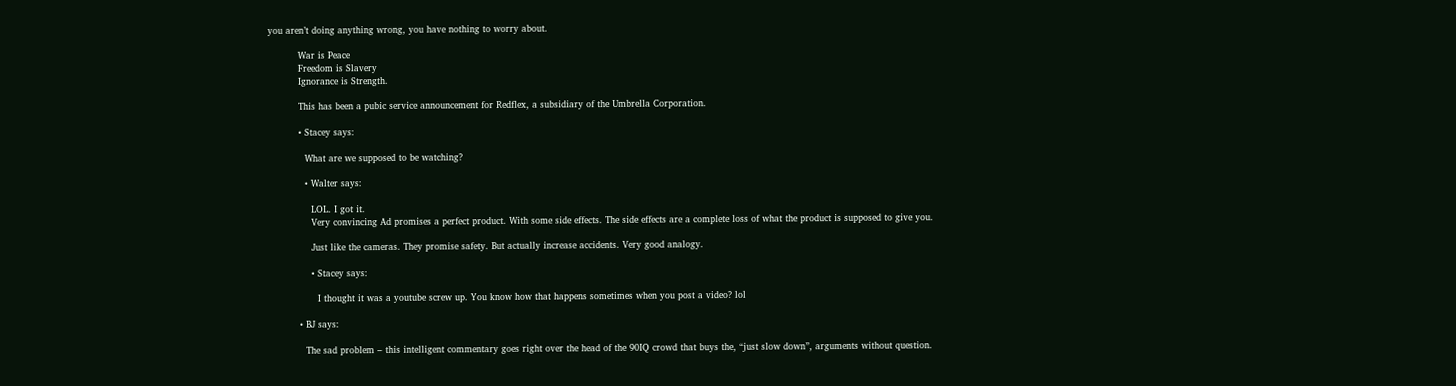you aren’t doing anything wrong, you have nothing to worry about.

          War is Peace
          Freedom is Slavery
          Ignorance is Strength.

          This has been a pubic service announcement for Redflex, a subsidiary of the Umbrella Corporation.

          • Stacey says:

            What are we supposed to be watching?

            • Walter says:

              LOL. I got it.
              Very convincing Ad promises a perfect product. With some side effects. The side effects are a complete loss of what the product is supposed to give you.

              Just like the cameras. They promise safety. But actually increase accidents. Very good analogy.

              • Stacey says:

                I thought it was a youtube screw up. You know how that happens sometimes when you post a video? lol

          • BJ says:

            The sad problem – this intelligent commentary goes right over the head of the 90IQ crowd that buys the, “just slow down”, arguments without question.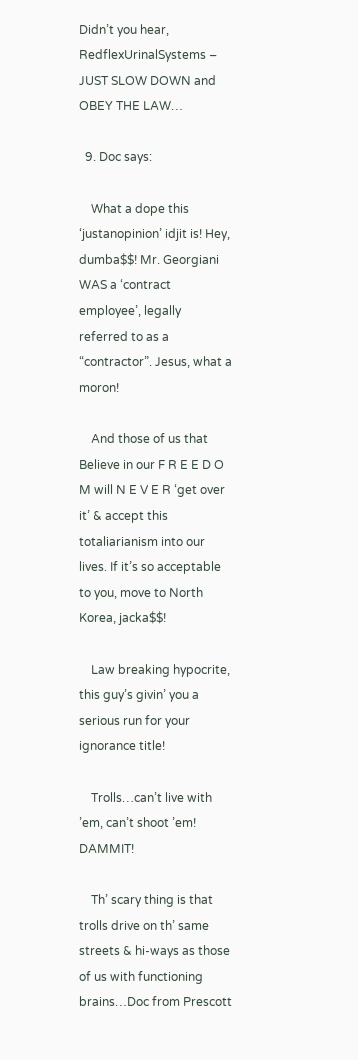Didn’t you hear, RedflexUrinalSystems – JUST SLOW DOWN and OBEY THE LAW…

  9. Doc says:

    What a dope this ‘justanopinion’ idjit is! Hey, dumba$$! Mr. Georgiani WAS a ‘contract employee’, legally referred to as a “contractor”. Jesus, what a moron!

    And those of us that Believe in our F R E E D O M will N E V E R ‘get over it’ & accept this totaliarianism into our lives. If it’s so acceptable to you, move to North Korea, jacka$$!

    Law breaking hypocrite, this guy’s givin’ you a serious run for your ignorance title!

    Trolls…can’t live with ’em, can’t shoot ’em! DAMMIT!

    Th’ scary thing is that trolls drive on th’ same streets & hi-ways as those of us with functioning brains…Doc from Prescott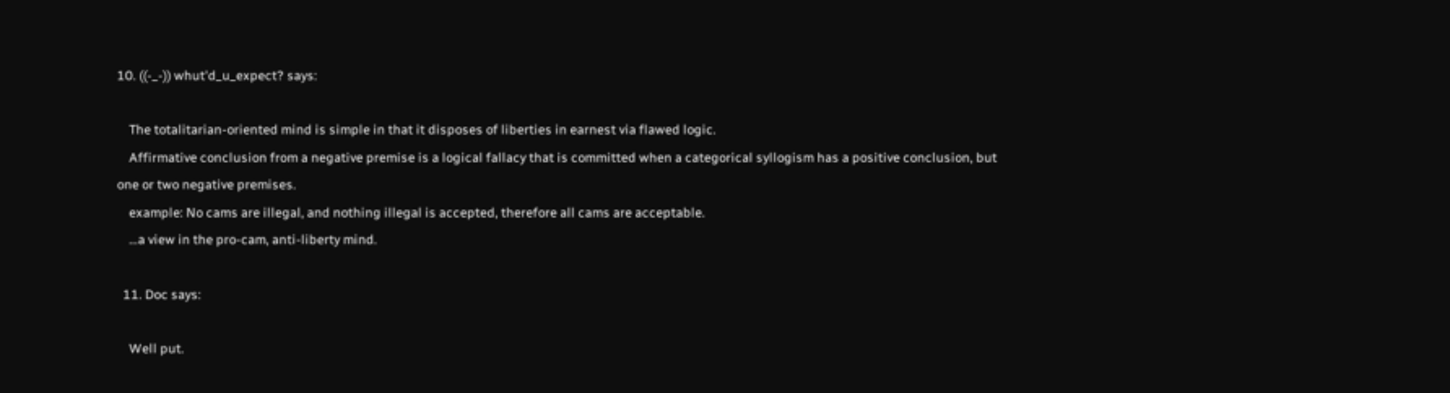10. ((-_-)) whut'd_u_expect? says:

    The totalitarian-oriented mind is simple in that it disposes of liberties in earnest via flawed logic.
    Affirmative conclusion from a negative premise is a logical fallacy that is committed when a categorical syllogism has a positive conclusion, but one or two negative premises.
    example: No cams are illegal, and nothing illegal is accepted, therefore all cams are acceptable.
    …a view in the pro-cam, anti-liberty mind.

  11. Doc says:

    Well put.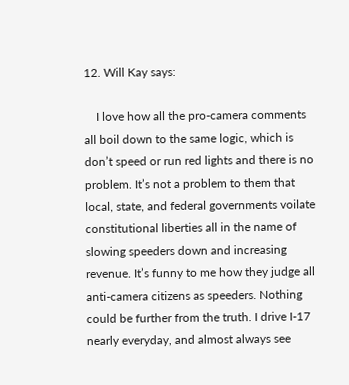12. Will Kay says:

    I love how all the pro-camera comments all boil down to the same logic, which is don’t speed or run red lights and there is no problem. It’s not a problem to them that local, state, and federal governments voilate constitutional liberties all in the name of slowing speeders down and increasing revenue. It’s funny to me how they judge all anti-camera citizens as speeders. Nothing could be further from the truth. I drive I-17 nearly everyday, and almost always see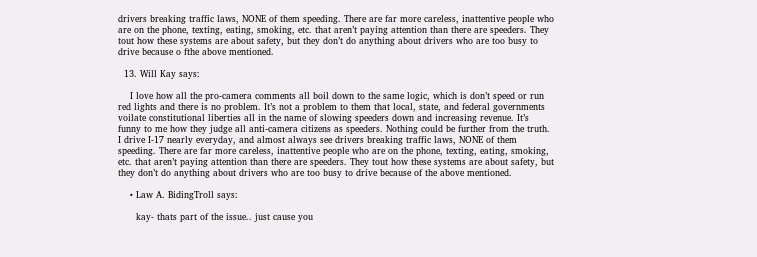drivers breaking traffic laws, NONE of them speeding. There are far more careless, inattentive people who are on the phone, texting, eating, smoking, etc. that aren’t paying attention than there are speeders. They tout how these systems are about safety, but they don’t do anything about drivers who are too busy to drive because o fthe above mentioned.

  13. Will Kay says:

    I love how all the pro-camera comments all boil down to the same logic, which is don’t speed or run red lights and there is no problem. It’s not a problem to them that local, state, and federal governments voilate constitutional liberties all in the name of slowing speeders down and increasing revenue. It’s funny to me how they judge all anti-camera citizens as speeders. Nothing could be further from the truth. I drive I-17 nearly everyday, and almost always see drivers breaking traffic laws, NONE of them speeding. There are far more careless, inattentive people who are on the phone, texting, eating, smoking, etc. that aren’t paying attention than there are speeders. They tout how these systems are about safety, but they don’t do anything about drivers who are too busy to drive because of the above mentioned.

    • Law A. BidingTroll says:

      kay- thats part of the issue.. just cause you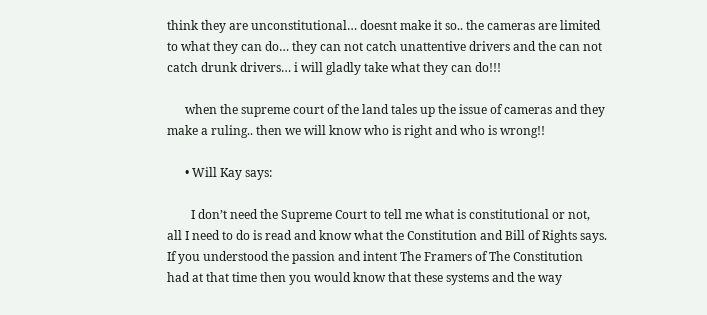think they are unconstitutional… doesnt make it so.. the cameras are limited to what they can do… they can not catch unattentive drivers and the can not catch drunk drivers… i will gladly take what they can do!!!

      when the supreme court of the land tales up the issue of cameras and they make a ruling.. then we will know who is right and who is wrong!!

      • Will Kay says:

        I don’t need the Supreme Court to tell me what is constitutional or not, all I need to do is read and know what the Constitution and Bill of Rights says. If you understood the passion and intent The Framers of The Constitution had at that time then you would know that these systems and the way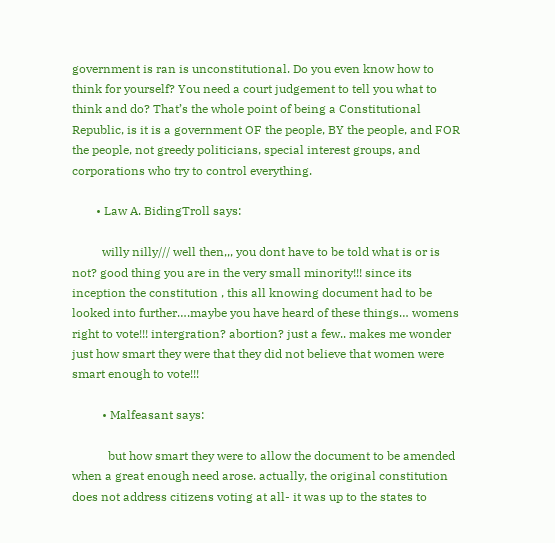government is ran is unconstitutional. Do you even know how to think for yourself? You need a court judgement to tell you what to think and do? That’s the whole point of being a Constitutional Republic, is it is a government OF the people, BY the people, and FOR the people, not greedy politicians, special interest groups, and corporations who try to control everything.

        • Law A. BidingTroll says:

          willy nilly/// well then,,, you dont have to be told what is or is not? good thing you are in the very small minority!!! since its inception the constitution , this all knowing document had to be looked into further….maybe you have heard of these things… womens right to vote!!! intergration? abortion? just a few.. makes me wonder just how smart they were that they did not believe that women were smart enough to vote!!!

          • Malfeasant says:

            but how smart they were to allow the document to be amended when a great enough need arose. actually, the original constitution does not address citizens voting at all- it was up to the states to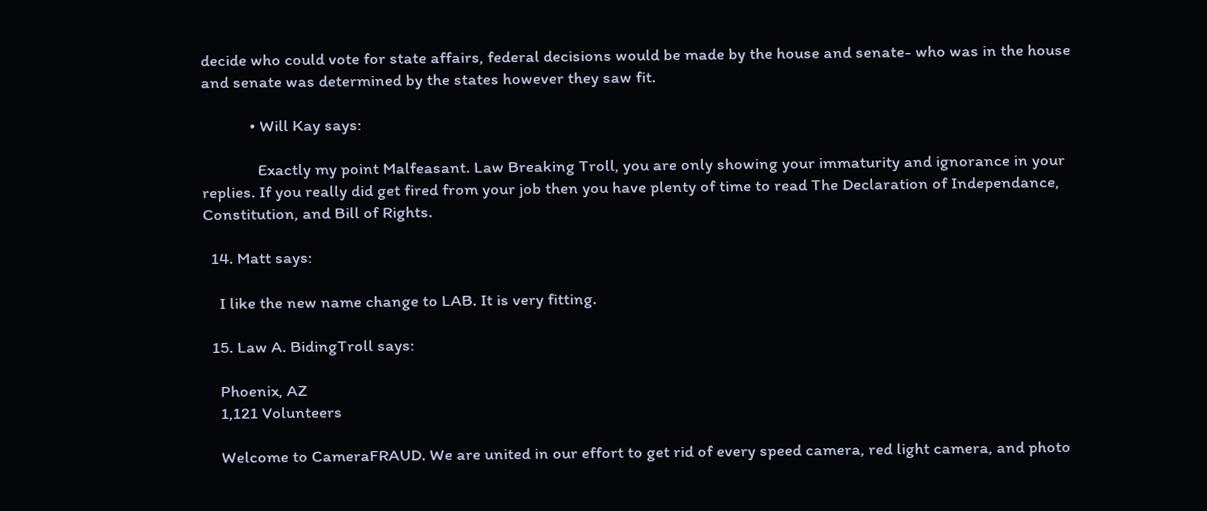decide who could vote for state affairs, federal decisions would be made by the house and senate- who was in the house and senate was determined by the states however they saw fit.

            • Will Kay says:

              Exactly my point Malfeasant. Law Breaking Troll, you are only showing your immaturity and ignorance in your replies. If you really did get fired from your job then you have plenty of time to read The Declaration of Independance, Constitution, and Bill of Rights.

  14. Matt says:

    I like the new name change to LAB. It is very fitting.

  15. Law A. BidingTroll says:

    Phoenix, AZ
    1,121 Volunteers

    Welcome to CameraFRAUD. We are united in our effort to get rid of every speed camera, red light camera, and photo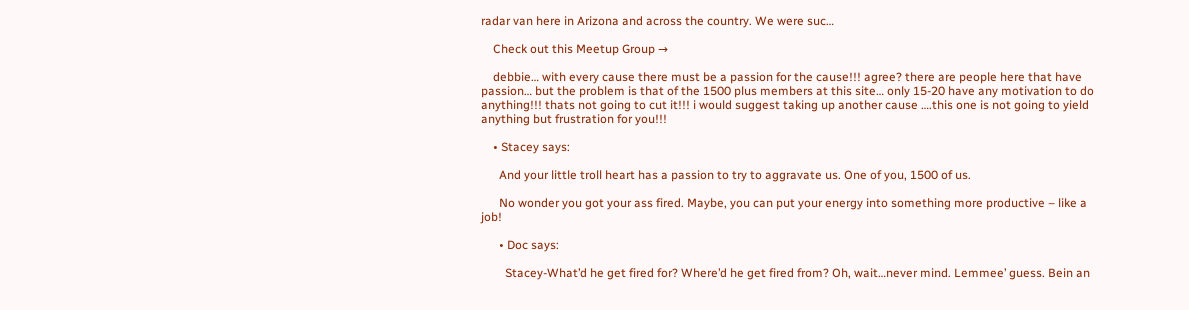radar van here in Arizona and across the country. We were suc…

    Check out this Meetup Group →

    debbie… with every cause there must be a passion for the cause!!! agree? there are people here that have passion… but the problem is that of the 1500 plus members at this site… only 15-20 have any motivation to do anything!!! thats not going to cut it!!! i would suggest taking up another cause ….this one is not going to yield anything but frustration for you!!!

    • Stacey says:

      And your little troll heart has a passion to try to aggravate us. One of you, 1500 of us.

      No wonder you got your ass fired. Maybe, you can put your energy into something more productive – like a job!

      • Doc says:

        Stacey-What’d he get fired for? Where’d he get fired from? Oh, wait…never mind. Lemmee’ guess. Bein an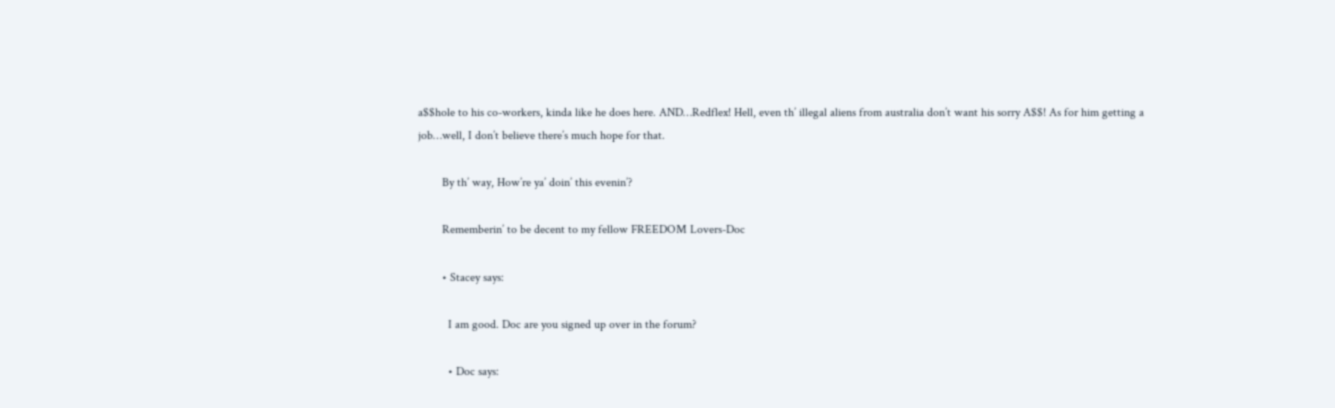a$$hole to his co-workers, kinda like he does here. AND…Redflex! Hell, even th’ illegal aliens from australia don’t want his sorry A$$! As for him getting a job…well, I don’t believe there’s much hope for that.

        By th’ way, How’re ya’ doin’ this evenin’?

        Rememberin’ to be decent to my fellow FREEDOM Lovers-Doc

        • Stacey says:

          I am good. Doc are you signed up over in the forum?

          • Doc says: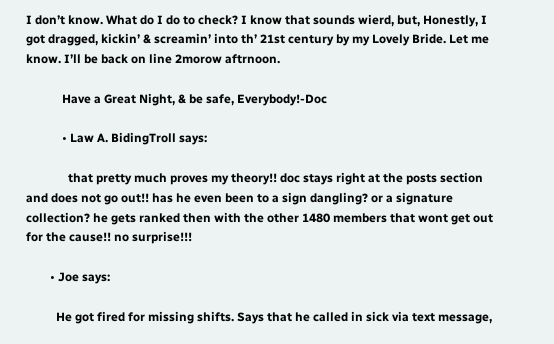I don’t know. What do I do to check? I know that sounds wierd, but, Honestly, I got dragged, kickin’ & screamin’ into th’ 21st century by my Lovely Bride. Let me know. I’ll be back on line 2morow aftrnoon.

            Have a Great Night, & be safe, Everybody!-Doc

            • Law A. BidingTroll says:

              that pretty much proves my theory!! doc stays right at the posts section and does not go out!! has he even been to a sign dangling? or a signature collection? he gets ranked then with the other 1480 members that wont get out for the cause!! no surprise!!!

        • Joe says:

          He got fired for missing shifts. Says that he called in sick via text message,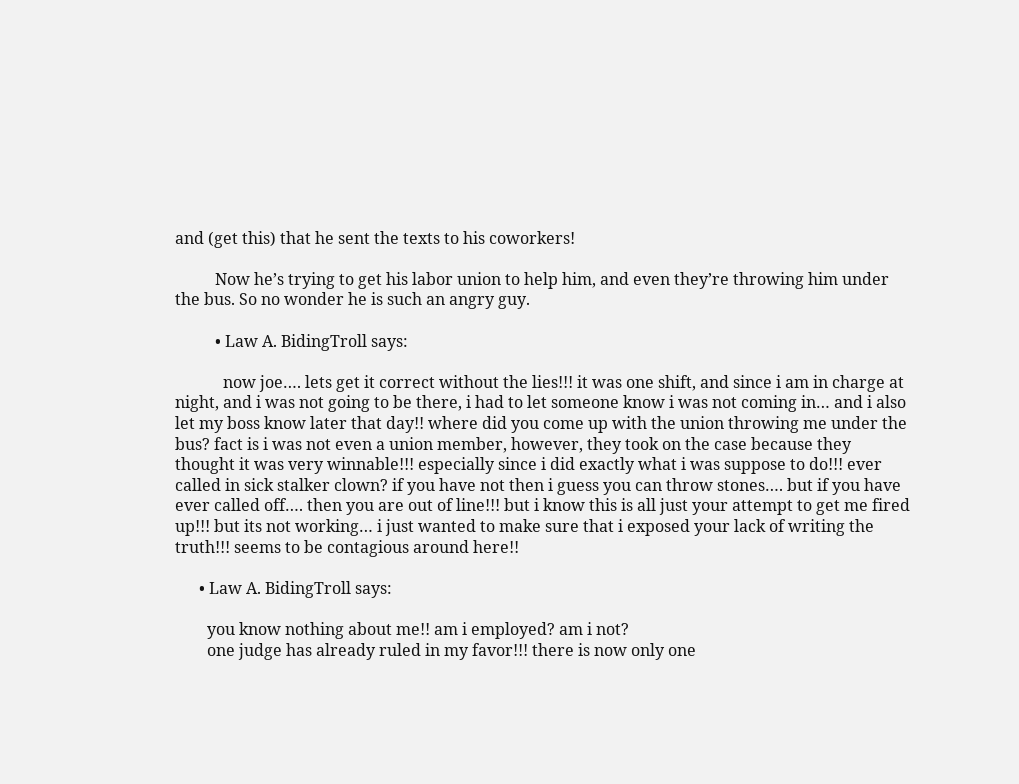and (get this) that he sent the texts to his coworkers!

          Now he’s trying to get his labor union to help him, and even they’re throwing him under the bus. So no wonder he is such an angry guy.

          • Law A. BidingTroll says:

            now joe…. lets get it correct without the lies!!! it was one shift, and since i am in charge at night, and i was not going to be there, i had to let someone know i was not coming in… and i also let my boss know later that day!! where did you come up with the union throwing me under the bus? fact is i was not even a union member, however, they took on the case because they thought it was very winnable!!! especially since i did exactly what i was suppose to do!!! ever called in sick stalker clown? if you have not then i guess you can throw stones…. but if you have ever called off…. then you are out of line!!! but i know this is all just your attempt to get me fired up!!! but its not working… i just wanted to make sure that i exposed your lack of writing the truth!!! seems to be contagious around here!!

      • Law A. BidingTroll says:

        you know nothing about me!! am i employed? am i not?
        one judge has already ruled in my favor!!! there is now only one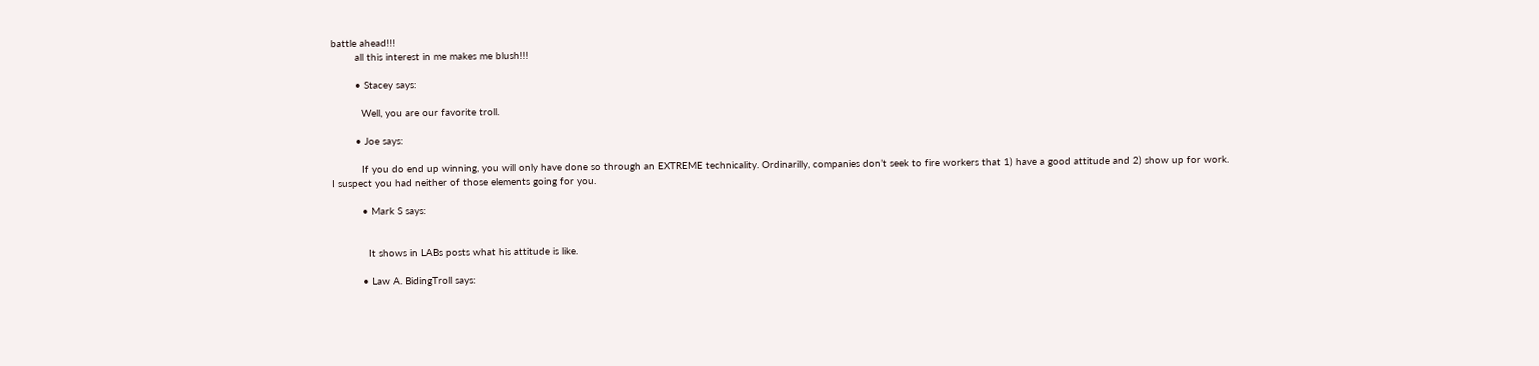battle ahead!!!
        all this interest in me makes me blush!!!

        • Stacey says:

          Well, you are our favorite troll.

        • Joe says:

          If you do end up winning, you will only have done so through an EXTREME technicality. Ordinarilly, companies don’t seek to fire workers that 1) have a good attitude and 2) show up for work. I suspect you had neither of those elements going for you.

          • Mark S says:


            It shows in LABs posts what his attitude is like.

          • Law A. BidingTroll says: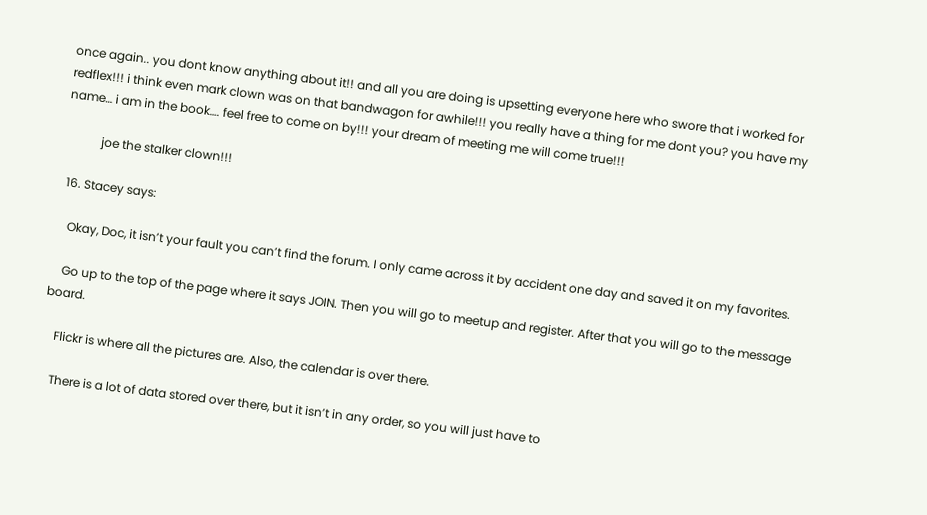once again.. you dont know anything about it!! and all you are doing is upsetting everyone here who swore that i worked for redflex!!! i think even mark clown was on that bandwagon for awhile!!! you really have a thing for me dont you? you have my name… i am in the book…. feel free to come on by!!! your dream of meeting me will come true!!!

            joe the stalker clown!!!

  16. Stacey says:

    Okay, Doc, it isn’t your fault you can’t find the forum. I only came across it by accident one day and saved it on my favorites.

    Go up to the top of the page where it says JOIN. Then you will go to meetup and register. After that you will go to the message board.

    Flickr is where all the pictures are. Also, the calendar is over there.

    There is a lot of data stored over there, but it isn’t in any order, so you will just have to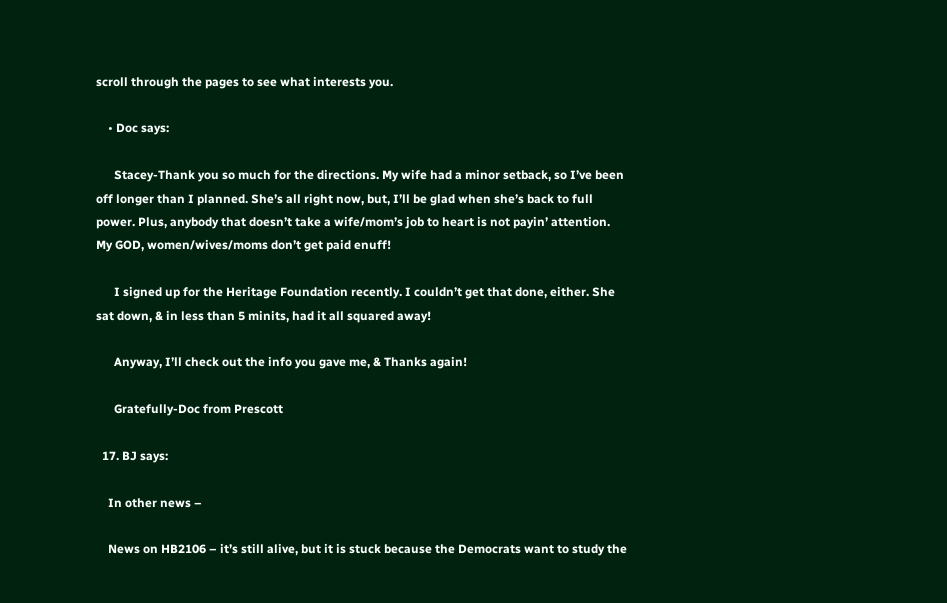scroll through the pages to see what interests you.

    • Doc says:

      Stacey-Thank you so much for the directions. My wife had a minor setback, so I’ve been off longer than I planned. She’s all right now, but, I’ll be glad when she’s back to full power. Plus, anybody that doesn’t take a wife/mom’s job to heart is not payin’ attention. My GOD, women/wives/moms don’t get paid enuff!

      I signed up for the Heritage Foundation recently. I couldn’t get that done, either. She sat down, & in less than 5 minits, had it all squared away!

      Anyway, I’ll check out the info you gave me, & Thanks again!

      Gratefully-Doc from Prescott

  17. BJ says:

    In other news –

    News on HB2106 – it’s still alive, but it is stuck because the Democrats want to study the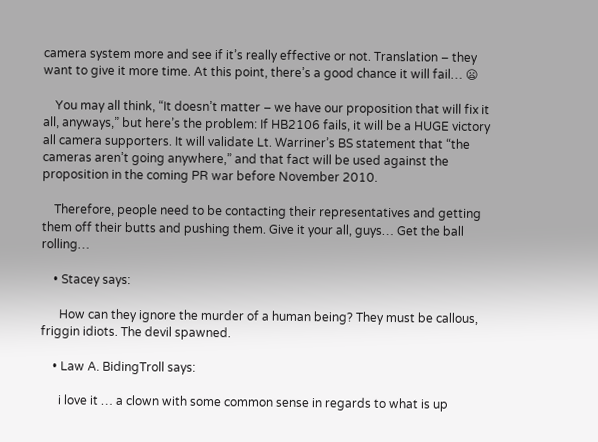camera system more and see if it’s really effective or not. Translation – they want to give it more time. At this point, there’s a good chance it will fail… 😦

    You may all think, “It doesn’t matter – we have our proposition that will fix it all, anyways,” but here’s the problem: If HB2106 fails, it will be a HUGE victory all camera supporters. It will validate Lt. Warriner’s BS statement that “the cameras aren’t going anywhere,” and that fact will be used against the proposition in the coming PR war before November 2010.

    Therefore, people need to be contacting their representatives and getting them off their butts and pushing them. Give it your all, guys… Get the ball rolling…

    • Stacey says:

      How can they ignore the murder of a human being? They must be callous, friggin idiots. The devil spawned.

    • Law A. BidingTroll says:

      i love it … a clown with some common sense in regards to what is up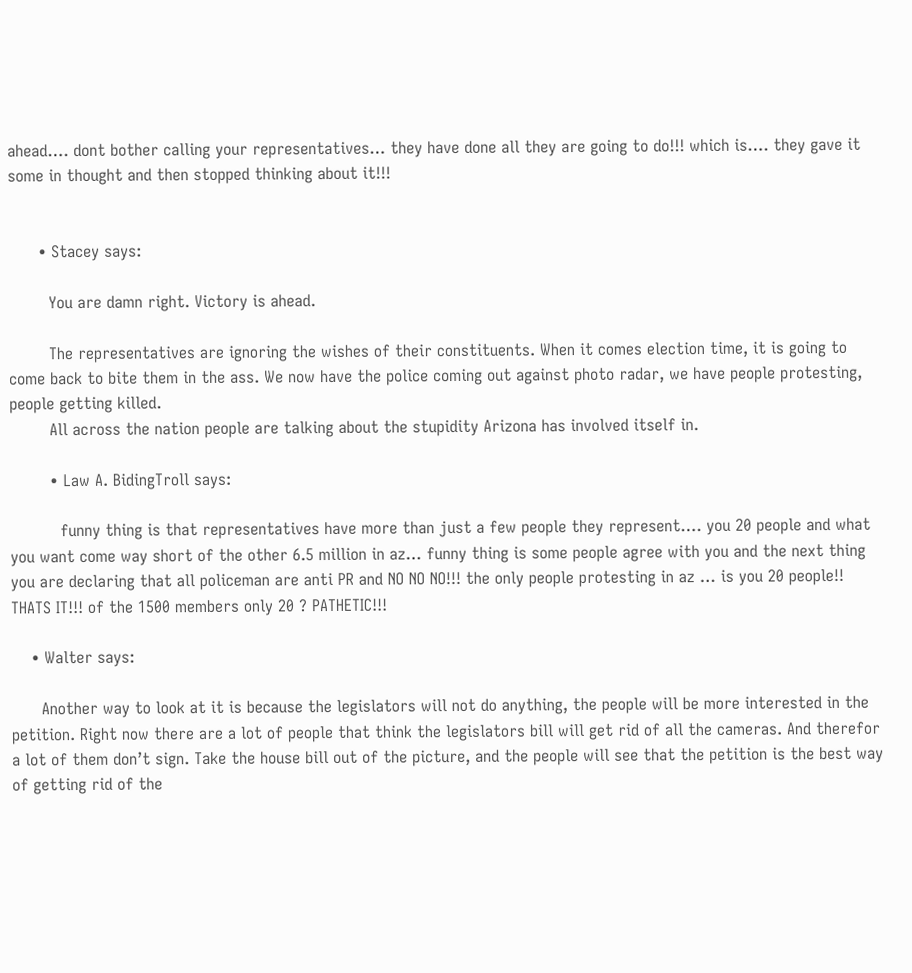ahead…. dont bother calling your representatives… they have done all they are going to do!!! which is…. they gave it some in thought and then stopped thinking about it!!!


      • Stacey says:

        You are damn right. Victory is ahead.

        The representatives are ignoring the wishes of their constituents. When it comes election time, it is going to come back to bite them in the ass. We now have the police coming out against photo radar, we have people protesting, people getting killed.
        All across the nation people are talking about the stupidity Arizona has involved itself in.

        • Law A. BidingTroll says:

          funny thing is that representatives have more than just a few people they represent…. you 20 people and what you want come way short of the other 6.5 million in az… funny thing is some people agree with you and the next thing you are declaring that all policeman are anti PR and NO NO NO!!! the only people protesting in az … is you 20 people!! THATS IT!!! of the 1500 members only 20 ? PATHETIC!!!

    • Walter says:

      Another way to look at it is because the legislators will not do anything, the people will be more interested in the petition. Right now there are a lot of people that think the legislators bill will get rid of all the cameras. And therefor a lot of them don’t sign. Take the house bill out of the picture, and the people will see that the petition is the best way of getting rid of the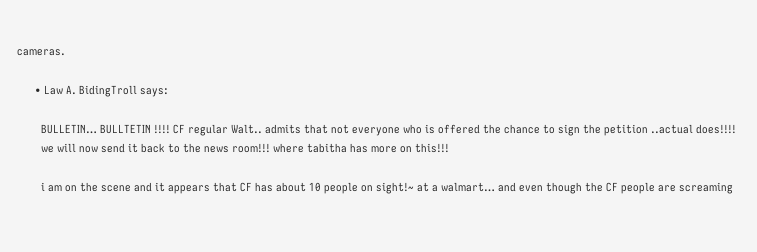cameras.

      • Law A. BidingTroll says:

        BULLETIN… BULLTETIN !!!! CF regular Walt.. admits that not everyone who is offered the chance to sign the petition ..actual does!!!!
        we will now send it back to the news room!!! where tabitha has more on this!!!

        i am on the scene and it appears that CF has about 10 people on sight!~ at a walmart… and even though the CF people are screaming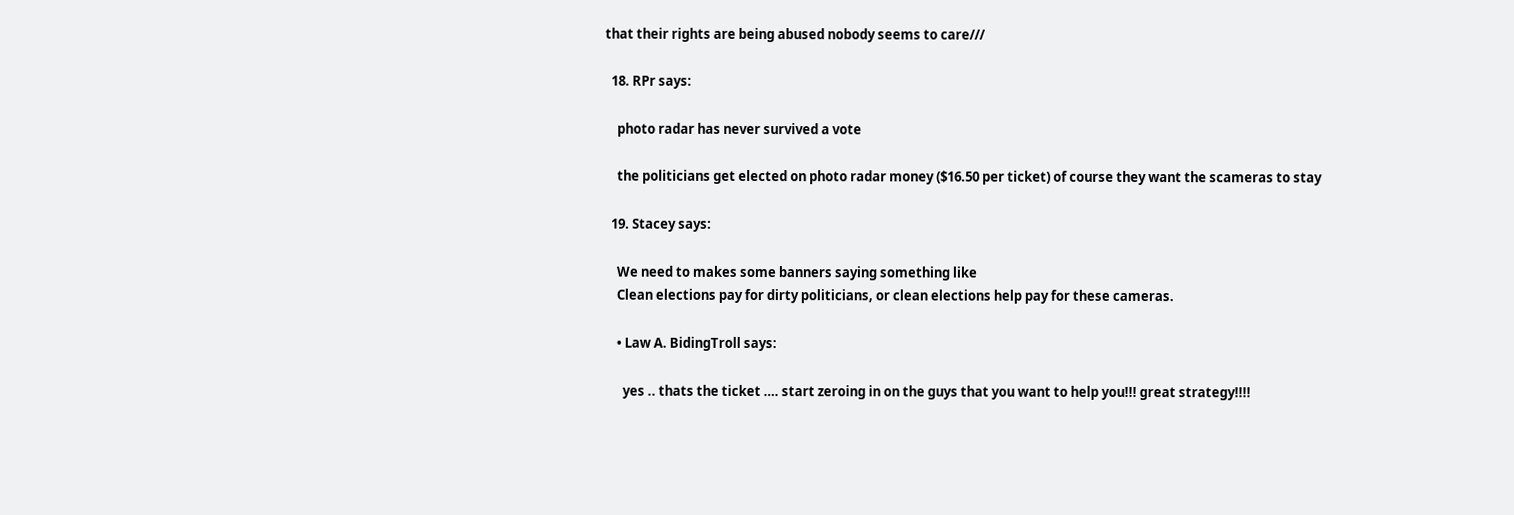that their rights are being abused nobody seems to care///

  18. RPr says:

    photo radar has never survived a vote

    the politicians get elected on photo radar money ($16.50 per ticket) of course they want the scameras to stay

  19. Stacey says:

    We need to makes some banners saying something like
    Clean elections pay for dirty politicians, or clean elections help pay for these cameras.

    • Law A. BidingTroll says:

      yes .. thats the ticket …. start zeroing in on the guys that you want to help you!!! great strategy!!!!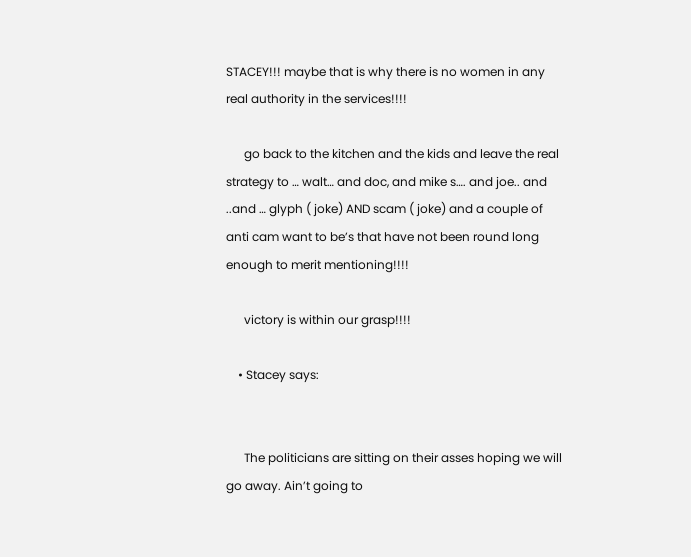STACEY!!! maybe that is why there is no women in any real authority in the services!!!!

      go back to the kitchen and the kids and leave the real strategy to … walt… and doc, and mike s…. and joe.. and ..and … glyph ( joke) AND scam ( joke) and a couple of anti cam want to be’s that have not been round long enough to merit mentioning!!!!

      victory is within our grasp!!!!

    • Stacey says:


      The politicians are sitting on their asses hoping we will go away. Ain’t going to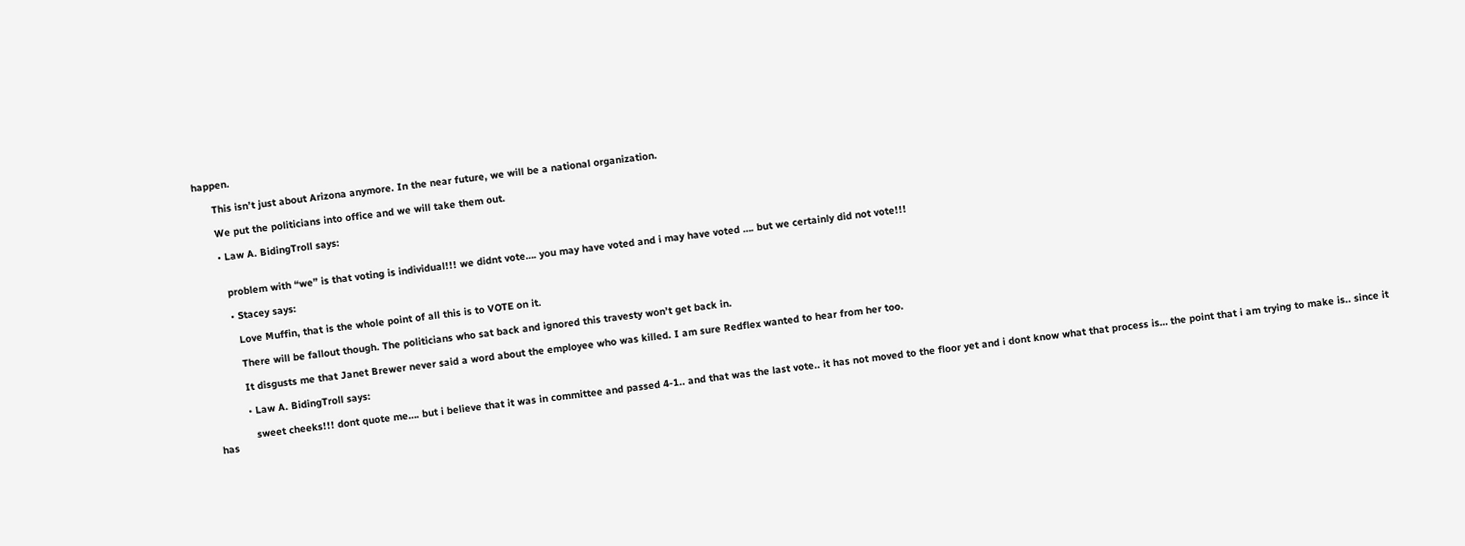happen.

      This isn’t just about Arizona anymore. In the near future, we will be a national organization.

      We put the politicians into office and we will take them out.

      • Law A. BidingTroll says:


        problem with “we” is that voting is individual!!! we didnt vote…. you may have voted and i may have voted …. but we certainly did not vote!!!

        • Stacey says:

          Love Muffin, that is the whole point of all this is to VOTE on it.

          There will be fallout though. The politicians who sat back and ignored this travesty won’t get back in.

          It disgusts me that Janet Brewer never said a word about the employee who was killed. I am sure Redflex wanted to hear from her too.

          • Law A. BidingTroll says:

            sweet cheeks!!! dont quote me…. but i believe that it was in committee and passed 4-1.. and that was the last vote.. it has not moved to the floor yet and i dont know what that process is… the point that i am trying to make is.. since it has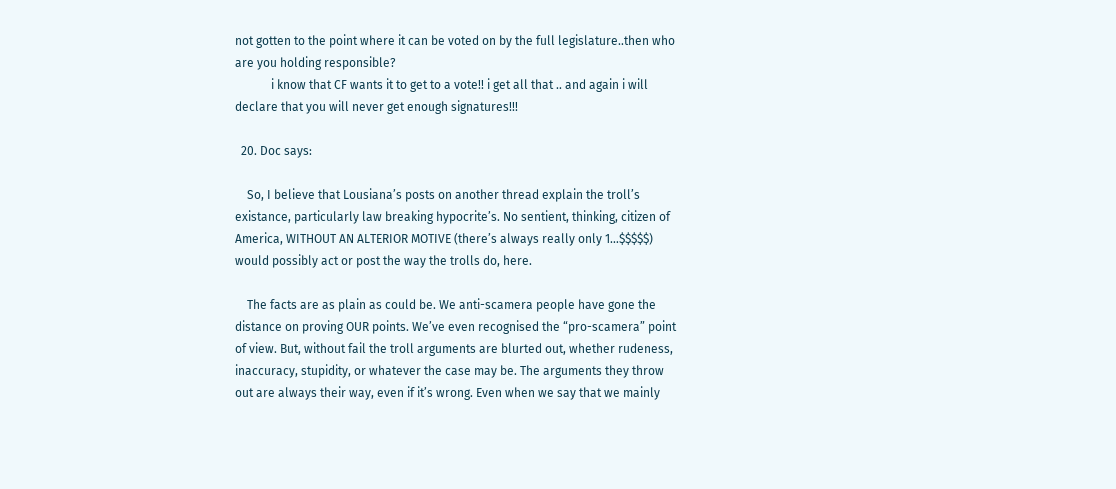not gotten to the point where it can be voted on by the full legislature..then who are you holding responsible?
            i know that CF wants it to get to a vote!! i get all that .. and again i will declare that you will never get enough signatures!!!

  20. Doc says:

    So, I believe that Lousiana’s posts on another thread explain the troll’s existance, particularly law breaking hypocrite’s. No sentient, thinking, citizen of America, WITHOUT AN ALTERIOR MOTIVE (there’s always really only 1…$$$$$) would possibly act or post the way the trolls do, here.

    The facts are as plain as could be. We anti-scamera people have gone the distance on proving OUR points. We’ve even recognised the “pro-scamera” point of view. But, without fail the troll arguments are blurted out, whether rudeness, inaccuracy, stupidity, or whatever the case may be. The arguments they throw out are always their way, even if it’s wrong. Even when we say that we mainly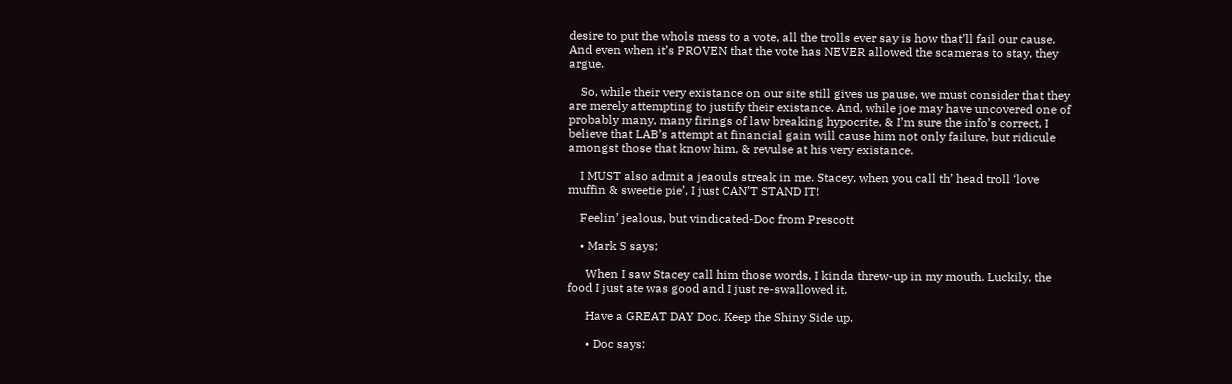desire to put the whols mess to a vote, all the trolls ever say is how that’ll fail our cause. And even when it’s PROVEN that the vote has NEVER allowed the scameras to stay, they argue.

    So, while their very existance on our site still gives us pause, we must consider that they are merely attempting to justify their existance. And, while joe may have uncovered one of probably many, many firings of law breaking hypocrite, & I’m sure the info’s correct, I believe that LAB’s attempt at financial gain will cause him not only failure, but ridicule amongst those that know him, & revulse at his very existance.

    I MUST also admit a jeaouls streak in me. Stacey, when you call th’ head troll ‘love muffin & sweetie pie’, I just CAN’T STAND IT!

    Feelin’ jealous, but vindicated-Doc from Prescott

    • Mark S says:

      When I saw Stacey call him those words, I kinda threw-up in my mouth. Luckily, the food I just ate was good and I just re-swallowed it.

      Have a GREAT DAY Doc. Keep the Shiny Side up.

      • Doc says: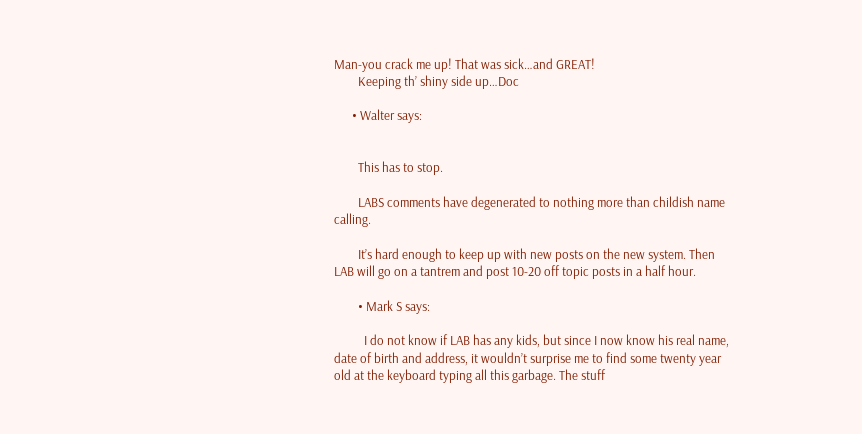Man-you crack me up! That was sick…and GREAT!
        Keeping th’ shiny side up…Doc

      • Walter says:


        This has to stop.

        LABS comments have degenerated to nothing more than childish name calling.

        It’s hard enough to keep up with new posts on the new system. Then LAB will go on a tantrem and post 10-20 off topic posts in a half hour.

        • Mark S says:

          I do not know if LAB has any kids, but since I now know his real name, date of birth and address, it wouldn’t surprise me to find some twenty year old at the keyboard typing all this garbage. The stuff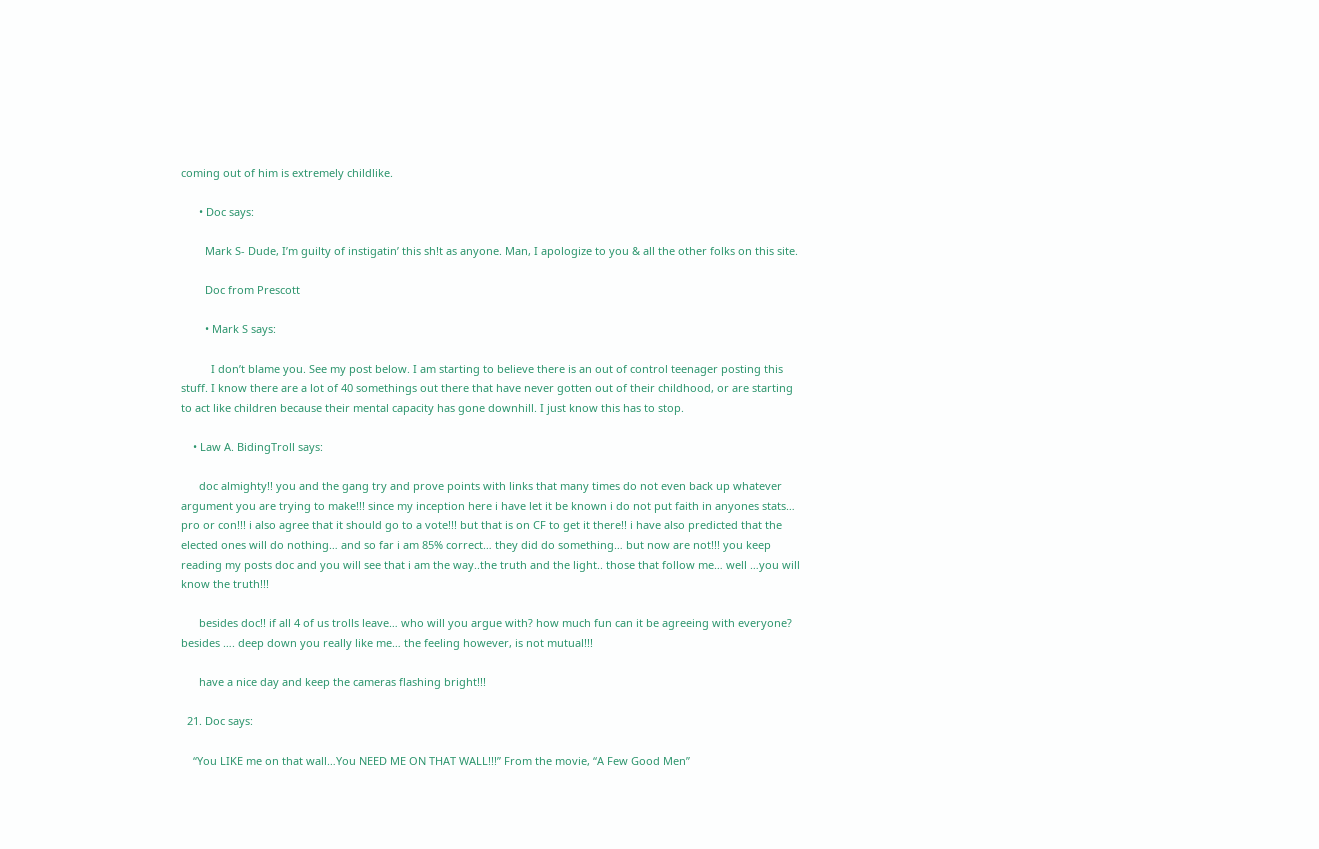coming out of him is extremely childlike.

      • Doc says:

        Mark S- Dude, I’m guilty of instigatin’ this sh!t as anyone. Man, I apologize to you & all the other folks on this site.

        Doc from Prescott

        • Mark S says:

          I don’t blame you. See my post below. I am starting to believe there is an out of control teenager posting this stuff. I know there are a lot of 40 somethings out there that have never gotten out of their childhood, or are starting to act like children because their mental capacity has gone downhill. I just know this has to stop.

    • Law A. BidingTroll says:

      doc almighty!! you and the gang try and prove points with links that many times do not even back up whatever argument you are trying to make!!! since my inception here i have let it be known i do not put faith in anyones stats… pro or con!!! i also agree that it should go to a vote!!! but that is on CF to get it there!! i have also predicted that the elected ones will do nothing… and so far i am 85% correct… they did do something… but now are not!!! you keep reading my posts doc and you will see that i am the way..the truth and the light.. those that follow me… well …you will know the truth!!!

      besides doc!! if all 4 of us trolls leave… who will you argue with? how much fun can it be agreeing with everyone? besides …. deep down you really like me… the feeling however, is not mutual!!!

      have a nice day and keep the cameras flashing bright!!!

  21. Doc says:

    “You LIKE me on that wall…You NEED ME ON THAT WALL!!!” From the movie, “A Few Good Men”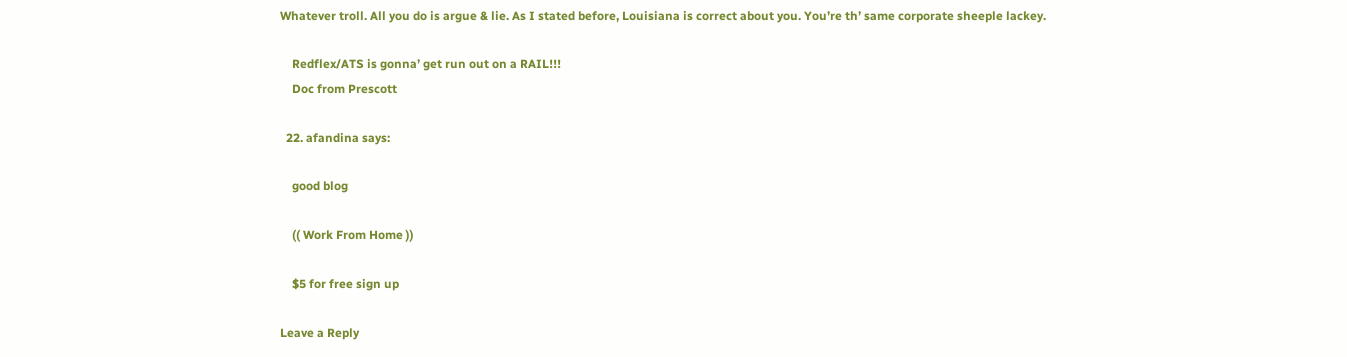Whatever troll. All you do is argue & lie. As I stated before, Louisiana is correct about you. You’re th’ same corporate sheeple lackey.

    Redflex/ATS is gonna’ get run out on a RAIL!!!
    Doc from Prescott

  22. afandina says:

    good blog

    (( Work From Home ))

    $5 for free sign up

Leave a Reply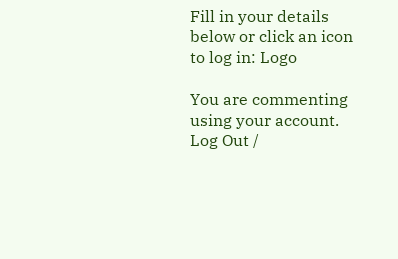Fill in your details below or click an icon to log in: Logo

You are commenting using your account. Log Out /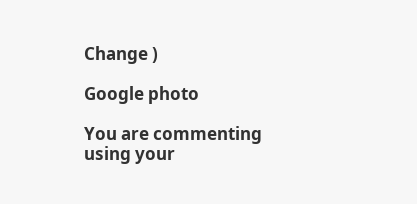Change )

Google photo

You are commenting using your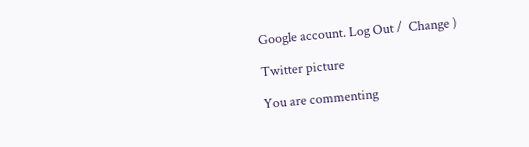Google account. Log Out /  Change )

Twitter picture

You are commenting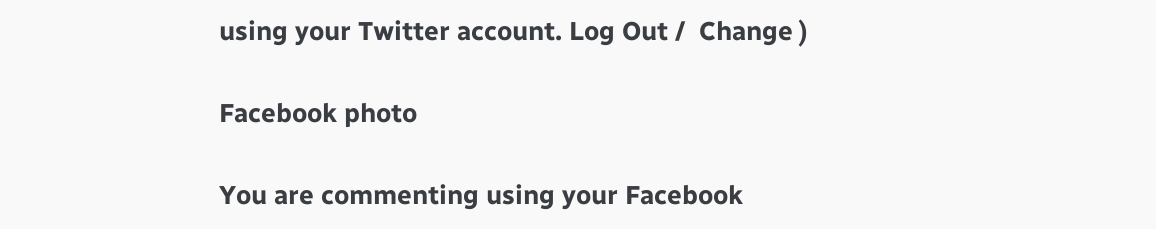using your Twitter account. Log Out /  Change )

Facebook photo

You are commenting using your Facebook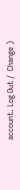account. Log Out /  Change )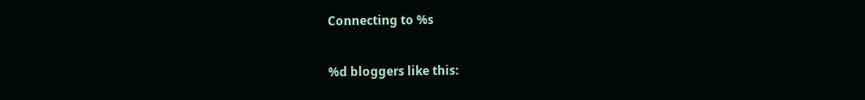Connecting to %s

%d bloggers like this: